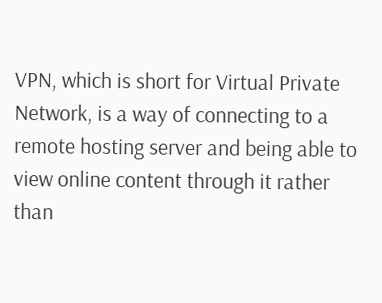VPN, which is short for Virtual Private Network, is a way of connecting to a remote hosting server and being able to view online content through it rather than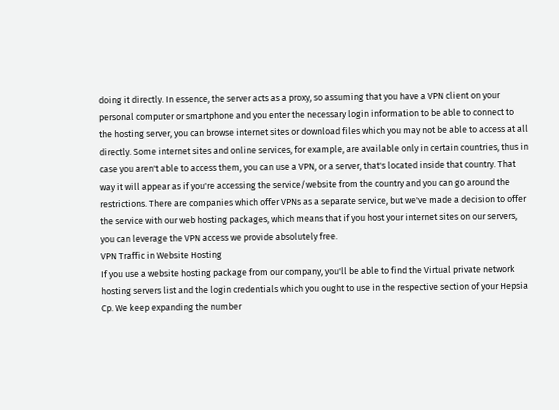doing it directly. In essence, the server acts as a proxy, so assuming that you have a VPN client on your personal computer or smartphone and you enter the necessary login information to be able to connect to the hosting server, you can browse internet sites or download files which you may not be able to access at all directly. Some internet sites and online services, for example, are available only in certain countries, thus in case you aren't able to access them, you can use a VPN, or a server, that's located inside that country. That way it will appear as if you're accessing the service/website from the country and you can go around the restrictions. There are companies which offer VPNs as a separate service, but we've made a decision to offer the service with our web hosting packages, which means that if you host your internet sites on our servers, you can leverage the VPN access we provide absolutely free.
VPN Traffic in Website Hosting
If you use a website hosting package from our company, you'll be able to find the Virtual private network hosting servers list and the login credentials which you ought to use in the respective section of your Hepsia Cp. We keep expanding the number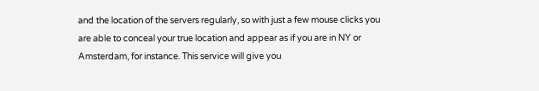and the location of the servers regularly, so with just a few mouse clicks you are able to conceal your true location and appear as if you are in NY or Amsterdam, for instance. This service will give you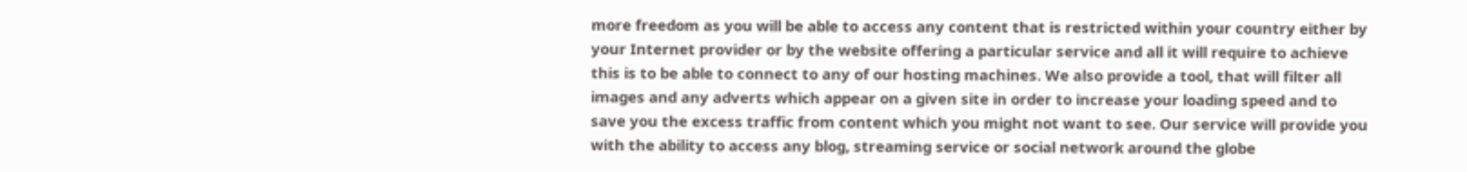more freedom as you will be able to access any content that is restricted within your country either by your Internet provider or by the website offering a particular service and all it will require to achieve this is to be able to connect to any of our hosting machines. We also provide a tool, that will filter all images and any adverts which appear on a given site in order to increase your loading speed and to save you the excess traffic from content which you might not want to see. Our service will provide you with the ability to access any blog, streaming service or social network around the globe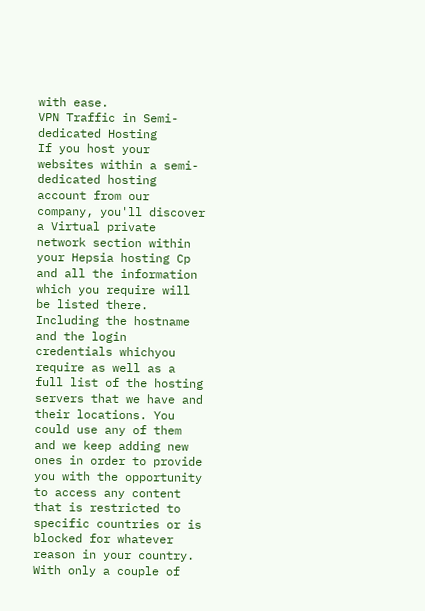with ease.
VPN Traffic in Semi-dedicated Hosting
If you host your websites within a semi-dedicated hosting account from our company, you'll discover a Virtual private network section within your Hepsia hosting Cp and all the information which you require will be listed there. Including the hostname and the login credentials whichyou require as well as a full list of the hosting servers that we have and their locations. You could use any of them and we keep adding new ones in order to provide you with the opportunity to access any content that is restricted to specific countries or is blocked for whatever reason in your country. With only a couple of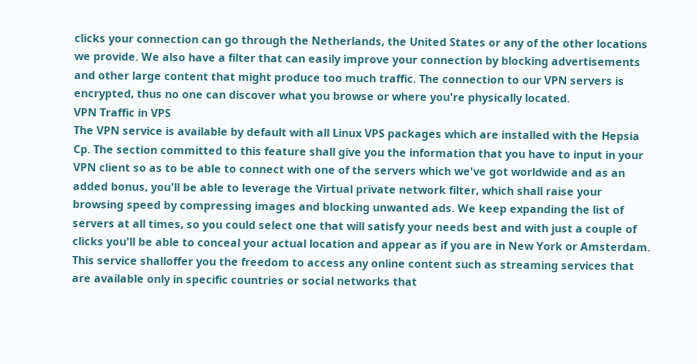clicks your connection can go through the Netherlands, the United States or any of the other locations we provide. We also have a filter that can easily improve your connection by blocking advertisements and other large content that might produce too much traffic. The connection to our VPN servers is encrypted, thus no one can discover what you browse or where you're physically located.
VPN Traffic in VPS
The VPN service is available by default with all Linux VPS packages which are installed with the Hepsia Cp. The section committed to this feature shall give you the information that you have to input in your VPN client so as to be able to connect with one of the servers which we've got worldwide and as an added bonus, you'll be able to leverage the Virtual private network filter, which shall raise your browsing speed by compressing images and blocking unwanted ads. We keep expanding the list of servers at all times, so you could select one that will satisfy your needs best and with just a couple of clicks you'll be able to conceal your actual location and appear as if you are in New York or Amsterdam. This service shalloffer you the freedom to access any online content such as streaming services that are available only in specific countries or social networks that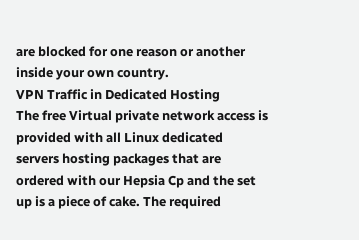are blocked for one reason or another inside your own country.
VPN Traffic in Dedicated Hosting
The free Virtual private network access is provided with all Linux dedicated servers hosting packages that are ordered with our Hepsia Cp and the set up is a piece of cake. The required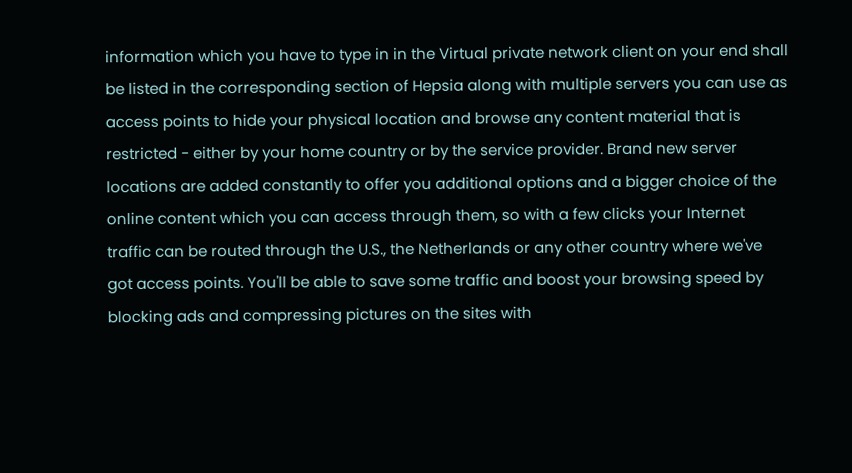information which you have to type in in the Virtual private network client on your end shall be listed in the corresponding section of Hepsia along with multiple servers you can use as access points to hide your physical location and browse any content material that is restricted - either by your home country or by the service provider. Brand new server locations are added constantly to offer you additional options and a bigger choice of the online content which you can access through them, so with a few clicks your Internet traffic can be routed through the U.S., the Netherlands or any other country where we've got access points. You'll be able to save some traffic and boost your browsing speed by blocking ads and compressing pictures on the sites with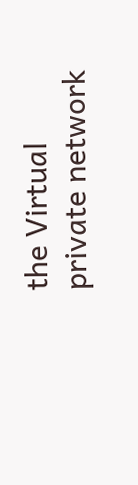the Virtual private network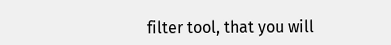filter tool, that you will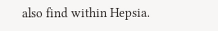also find within Hepsia.